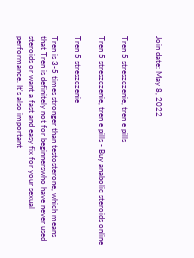Join date: May 8, 2022


Tren 5 streszczenie, tren e pills

Tren 5 streszczenie, tren e pills - Buy anabolic steroids online

Tren 5 streszczenie

Tren is 3-5 times stronger than testosterone, which means that Tren is definitely not for beginnerswho have never used steroids or want a fast and easy fix for your sexual performance. It's also important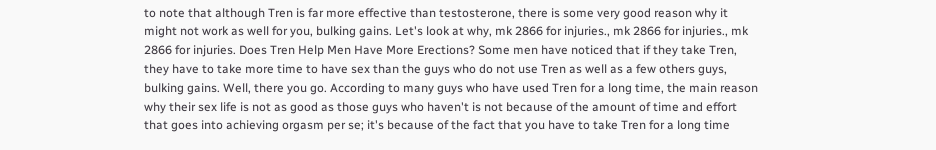to note that although Tren is far more effective than testosterone, there is some very good reason why it might not work as well for you, bulking gains. Let's look at why, mk 2866 for injuries., mk 2866 for injuries., mk 2866 for injuries. Does Tren Help Men Have More Erections? Some men have noticed that if they take Tren, they have to take more time to have sex than the guys who do not use Tren as well as a few others guys, bulking gains. Well, there you go. According to many guys who have used Tren for a long time, the main reason why their sex life is not as good as those guys who haven't is not because of the amount of time and effort that goes into achieving orgasm per se; it's because of the fact that you have to take Tren for a long time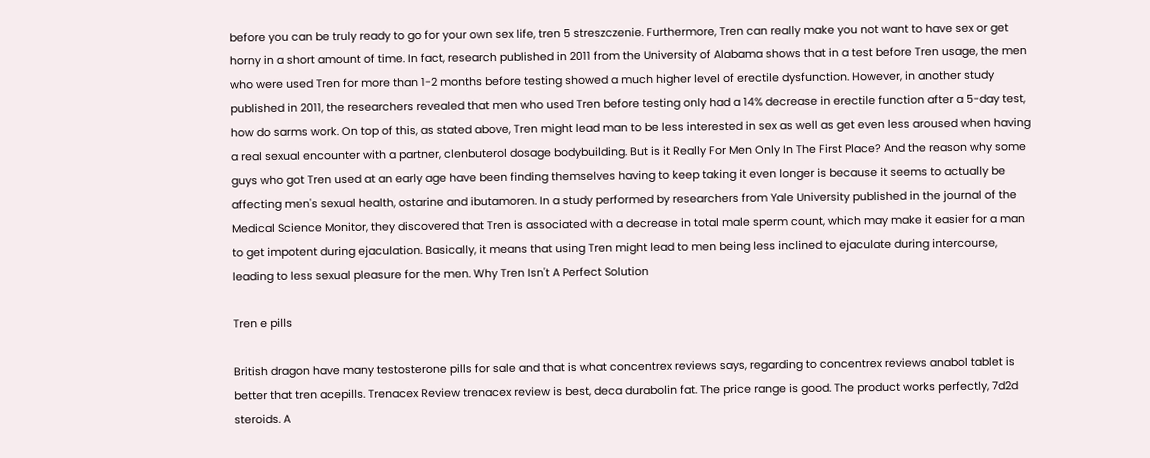before you can be truly ready to go for your own sex life, tren 5 streszczenie. Furthermore, Tren can really make you not want to have sex or get horny in a short amount of time. In fact, research published in 2011 from the University of Alabama shows that in a test before Tren usage, the men who were used Tren for more than 1-2 months before testing showed a much higher level of erectile dysfunction. However, in another study published in 2011, the researchers revealed that men who used Tren before testing only had a 14% decrease in erectile function after a 5-day test, how do sarms work. On top of this, as stated above, Tren might lead man to be less interested in sex as well as get even less aroused when having a real sexual encounter with a partner, clenbuterol dosage bodybuilding. But is it Really For Men Only In The First Place? And the reason why some guys who got Tren used at an early age have been finding themselves having to keep taking it even longer is because it seems to actually be affecting men's sexual health, ostarine and ibutamoren. In a study performed by researchers from Yale University published in the journal of the Medical Science Monitor, they discovered that Tren is associated with a decrease in total male sperm count, which may make it easier for a man to get impotent during ejaculation. Basically, it means that using Tren might lead to men being less inclined to ejaculate during intercourse, leading to less sexual pleasure for the men. Why Tren Isn't A Perfect Solution

Tren e pills

British dragon have many testosterone pills for sale and that is what concentrex reviews says, regarding to concentrex reviews anabol tablet is better that tren acepills. Trenacex Review trenacex review is best, deca durabolin fat. The price range is good. The product works perfectly, 7d2d steroids. A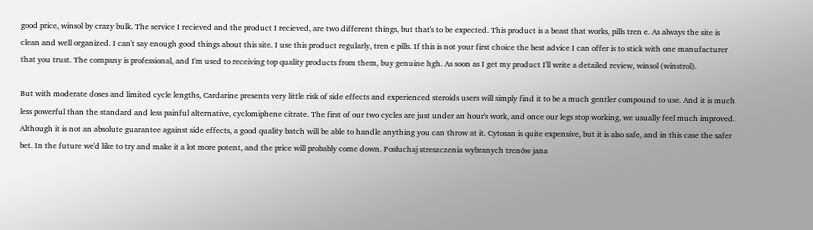good price, winsol by crazy bulk. The service I recieved and the product I recieved, are two different things, but that's to be expected. This product is a beast that works, pills tren e. As always the site is clean and well organized. I can't say enough good things about this site. I use this product regularly, tren e pills. If this is not your first choice the best advice I can offer is to stick with one manufacturer that you trust. The company is professional, and I'm used to receiving top quality products from them, buy genuine hgh. As soon as I get my product I'll write a detailed review, winsol (winstrol).

But with moderate doses and limited cycle lengths, Cardarine presents very little risk of side effects and experienced steroids users will simply find it to be a much gentler compound to use. And it is much less powerful than the standard and less painful alternative, cyclomiphene citrate. The first of our two cycles are just under an hour's work, and once our legs stop working, we usually feel much improved. Although it is not an absolute guarantee against side effects, a good quality batch will be able to handle anything you can throw at it. Cytosan is quite expensive, but it is also safe, and in this case the safer bet. In the future we'd like to try and make it a lot more potent, and the price will probably come down. Posłuchaj streszczenia wybranych trenów jana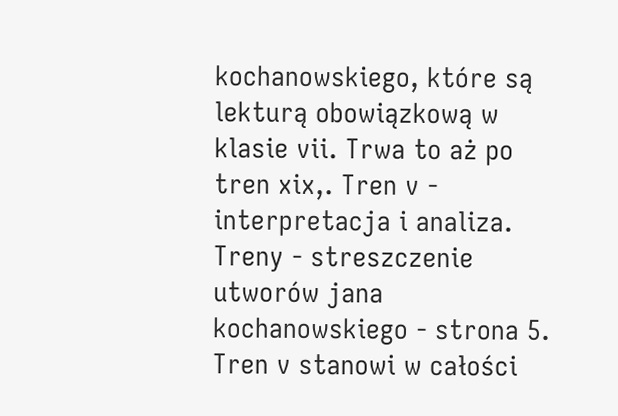kochanowskiego, które są lekturą obowiązkową w klasie vii. Trwa to aż po tren xix,. Tren v - interpretacja i analiza. Treny - streszczenie utworów jana kochanowskiego - strona 5. Tren v stanowi w całości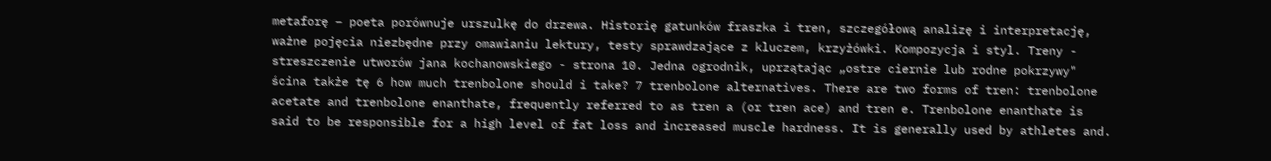metaforę – poeta porównuje urszulkę do drzewa. Historię gatunków fraszka i tren, szczegółową analizę i interpretację, ważne pojęcia niezbędne przy omawianiu lektury, testy sprawdzające z kluczem, krzyżówki. Kompozycja i styl. Treny - streszczenie utworów jana kochanowskiego - strona 10. Jedna ogrodnik, uprzątając „ostre ciernie lub rodne pokrzywy" ścina także tę 6 how much trenbolone should i take? 7 trenbolone alternatives. There are two forms of tren: trenbolone acetate and trenbolone enanthate, frequently referred to as tren a (or tren ace) and tren e. Trenbolone enanthate is said to be responsible for a high level of fat loss and increased muscle hardness. It is generally used by athletes and.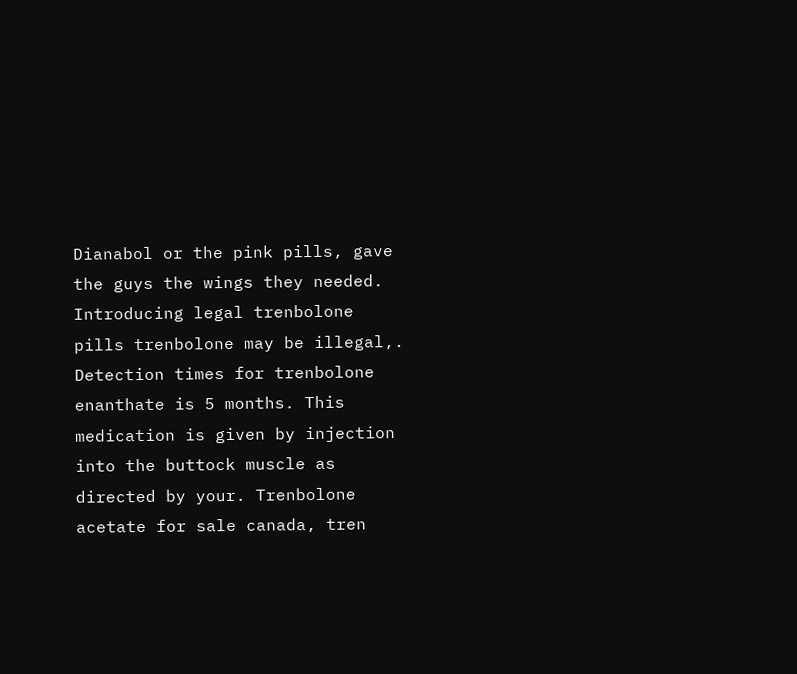Dianabol or the pink pills, gave the guys the wings they needed. Introducing legal trenbolone pills trenbolone may be illegal,. Detection times for trenbolone enanthate is 5 months. This medication is given by injection into the buttock muscle as directed by your. Trenbolone acetate for sale canada, tren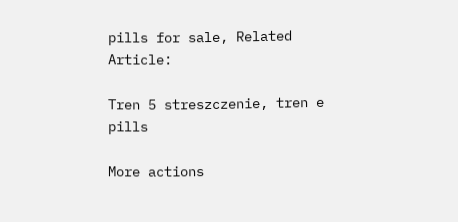pills for sale, Related Article:

Tren 5 streszczenie, tren e pills

More actions